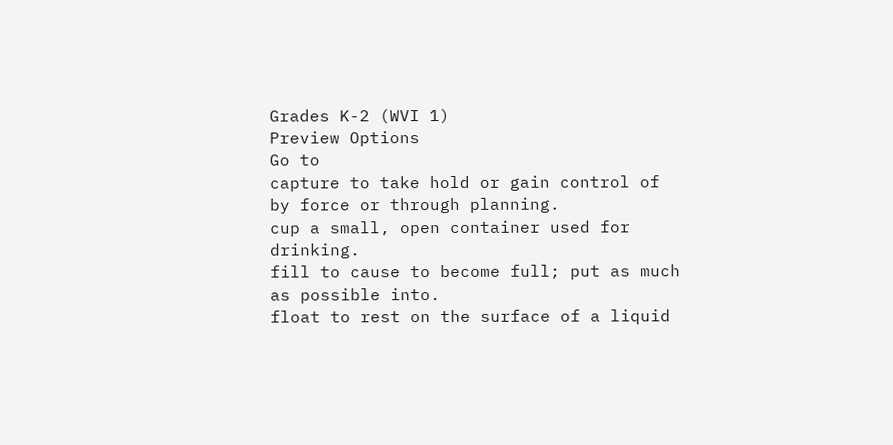Grades K-2 (WVI 1)
Preview Options
Go to
capture to take hold or gain control of by force or through planning.
cup a small, open container used for drinking.
fill to cause to become full; put as much as possible into.
float to rest on the surface of a liquid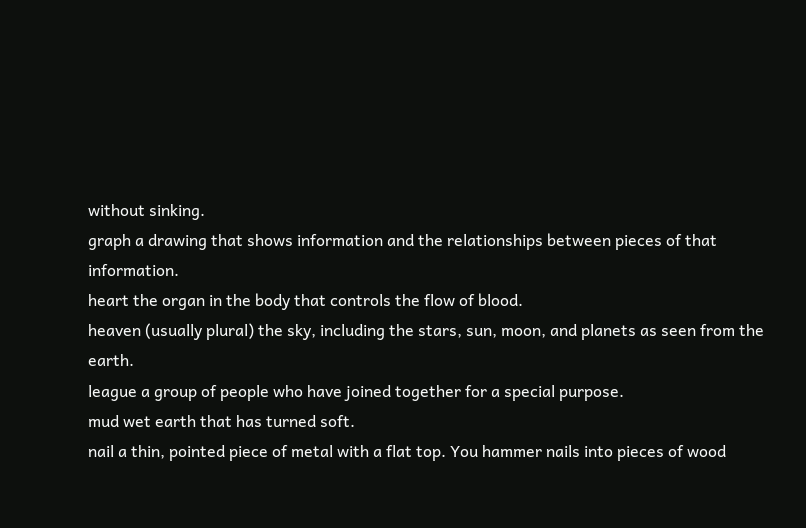without sinking.
graph a drawing that shows information and the relationships between pieces of that information.
heart the organ in the body that controls the flow of blood.
heaven (usually plural) the sky, including the stars, sun, moon, and planets as seen from the earth.
league a group of people who have joined together for a special purpose.
mud wet earth that has turned soft.
nail a thin, pointed piece of metal with a flat top. You hammer nails into pieces of wood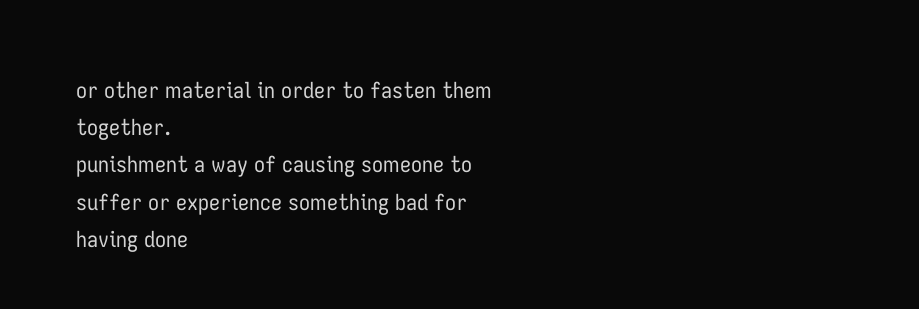or other material in order to fasten them together.
punishment a way of causing someone to suffer or experience something bad for having done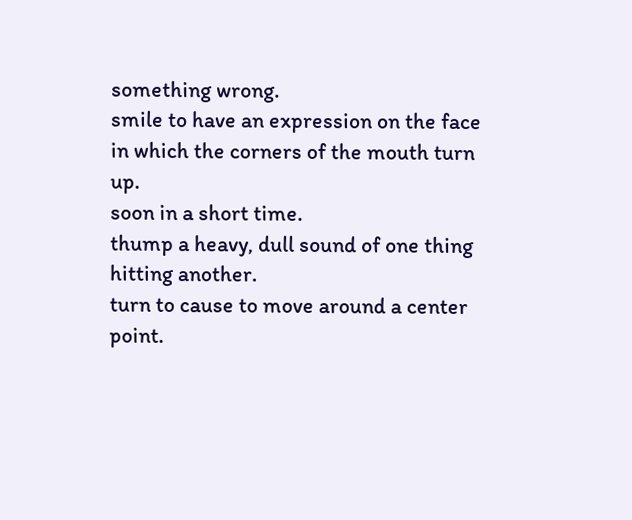something wrong.
smile to have an expression on the face in which the corners of the mouth turn up.
soon in a short time.
thump a heavy, dull sound of one thing hitting another.
turn to cause to move around a center point.